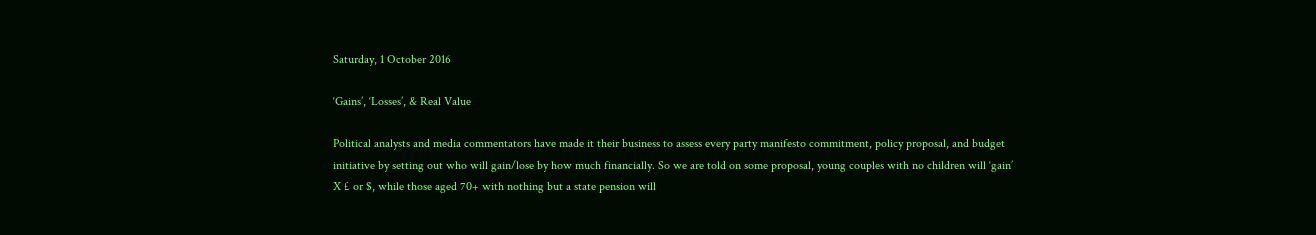Saturday, 1 October 2016

‘Gains’, ‘Losses’, & Real Value

Political analysts and media commentators have made it their business to assess every party manifesto commitment, policy proposal, and budget initiative by setting out who will gain/lose by how much financially. So we are told on some proposal, young couples with no children will ‘gain’ X £ or $, while those aged 70+ with nothing but a state pension will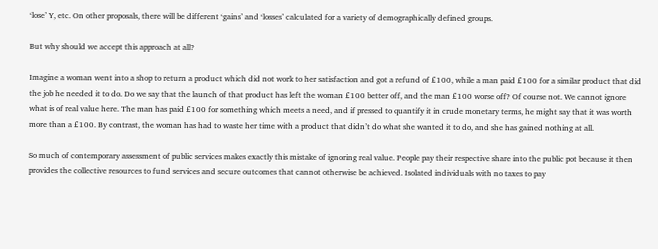‘lose’ Y, etc. On other proposals, there will be different ‘gains’ and ‘losses’ calculated for a variety of demographically defined groups.

But why should we accept this approach at all?

Imagine a woman went into a shop to return a product which did not work to her satisfaction and got a refund of £100, while a man paid £100 for a similar product that did the job he needed it to do. Do we say that the launch of that product has left the woman £100 better off, and the man £100 worse off? Of course not. We cannot ignore what is of real value here. The man has paid £100 for something which meets a need, and if pressed to quantify it in crude monetary terms, he might say that it was worth more than a £100. By contrast, the woman has had to waste her time with a product that didn’t do what she wanted it to do, and she has gained nothing at all.

So much of contemporary assessment of public services makes exactly this mistake of ignoring real value. People pay their respective share into the public pot because it then provides the collective resources to fund services and secure outcomes that cannot otherwise be achieved. Isolated individuals with no taxes to pay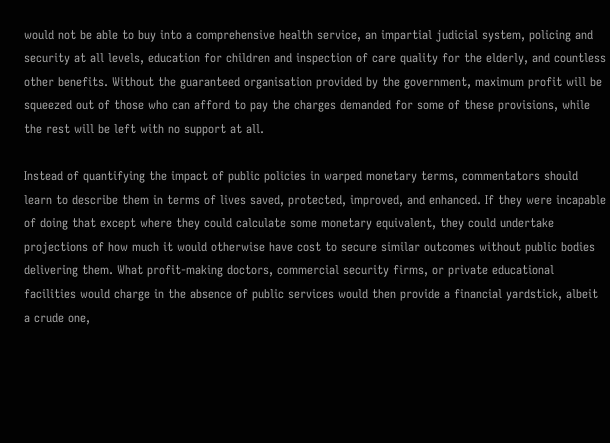would not be able to buy into a comprehensive health service, an impartial judicial system, policing and security at all levels, education for children and inspection of care quality for the elderly, and countless other benefits. Without the guaranteed organisation provided by the government, maximum profit will be squeezed out of those who can afford to pay the charges demanded for some of these provisions, while the rest will be left with no support at all.

Instead of quantifying the impact of public policies in warped monetary terms, commentators should learn to describe them in terms of lives saved, protected, improved, and enhanced. If they were incapable of doing that except where they could calculate some monetary equivalent, they could undertake projections of how much it would otherwise have cost to secure similar outcomes without public bodies delivering them. What profit-making doctors, commercial security firms, or private educational facilities would charge in the absence of public services would then provide a financial yardstick, albeit a crude one,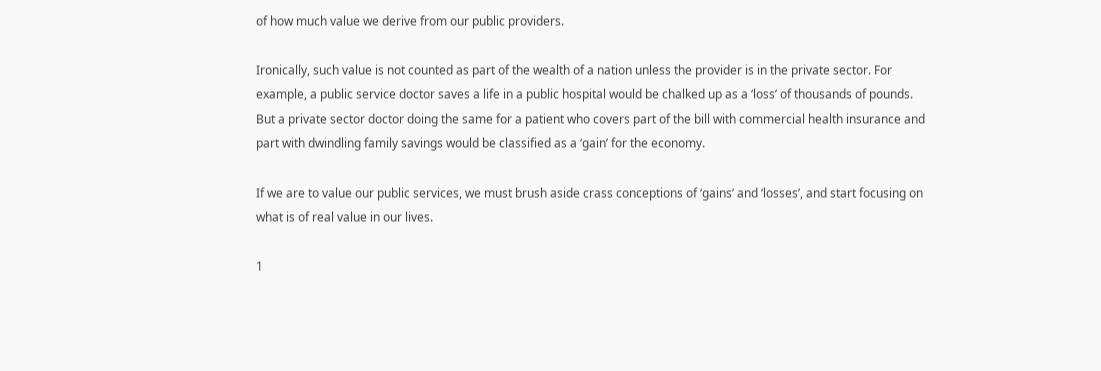of how much value we derive from our public providers.

Ironically, such value is not counted as part of the wealth of a nation unless the provider is in the private sector. For example, a public service doctor saves a life in a public hospital would be chalked up as a ‘loss’ of thousands of pounds. But a private sector doctor doing the same for a patient who covers part of the bill with commercial health insurance and part with dwindling family savings would be classified as a ‘gain’ for the economy.

If we are to value our public services, we must brush aside crass conceptions of ‘gains’ and ‘losses’, and start focusing on what is of real value in our lives.

1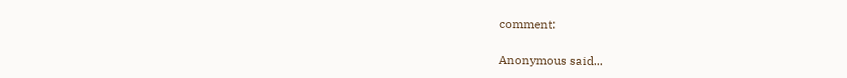comment:

Anonymous said...